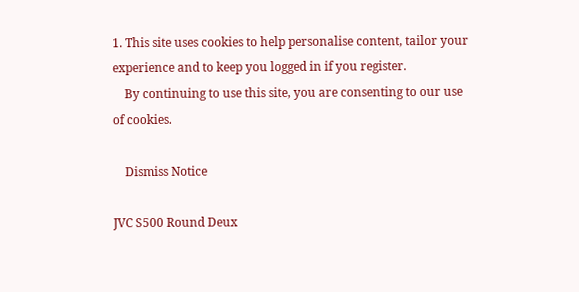1. This site uses cookies to help personalise content, tailor your experience and to keep you logged in if you register.
    By continuing to use this site, you are consenting to our use of cookies.

    Dismiss Notice

JVC S500 Round Deux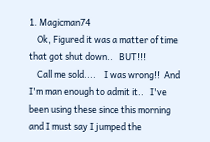1. Magicman74
    Ok, Figured it was a matter of time that got shut down..   BUT!!!
    Call me sold....    I was wrong!!  And I'm man enough to admit it..   I've been using these since this morning and I must say I jumped the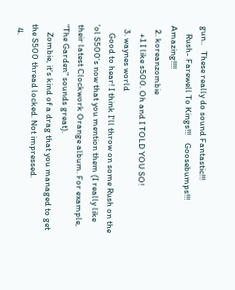gun..   These really do sound Fantastic!!!
    Rush- Farewell To Kings!!!    Goosebumps!!!   Amazing!!!!
  2. koreanzombie
    +1 I like s500. Oh and I TOLD YOU SO!
  3. waynes world
    Good to hear! I think I'll throw on some Rush on the 'ol S500's now that you mention them (I really like their latest Clockwork Orange album. For example, "The Garden" sounds great).
    Zombie, it's kind of a drag that you managed to get the S500 thread locked. Not impressed.
  4.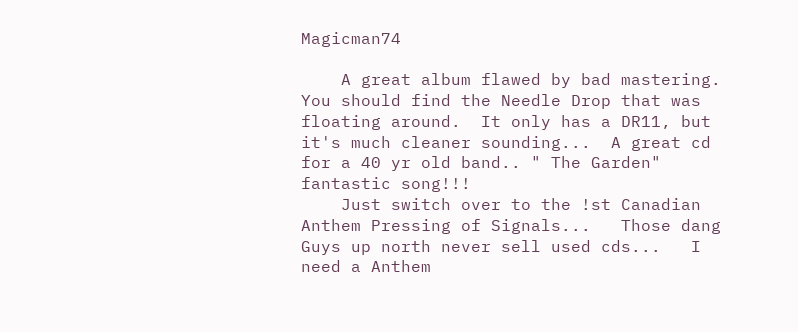Magicman74

    A great album flawed by bad mastering.  You should find the Needle Drop that was floating around.  It only has a DR11, but it's much cleaner sounding...  A great cd for a 40 yr old band.. " The Garden" fantastic song!!!
    Just switch over to the !st Canadian Anthem Pressing of Signals...   Those dang Guys up north never sell used cds...   I need a Anthem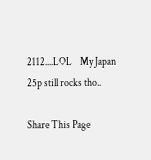2112....LOL    My Japan 25p still rocks tho..

Share This Page